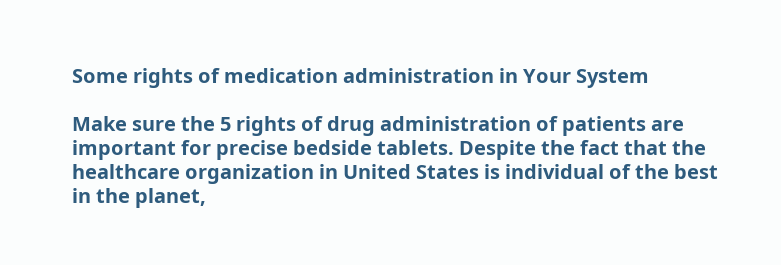Some rights of medication administration in Your System

Make sure the 5 rights of drug administration of patients are important for precise bedside tablets. Despite the fact that the healthcare organization in United States is individual of the best in the planet,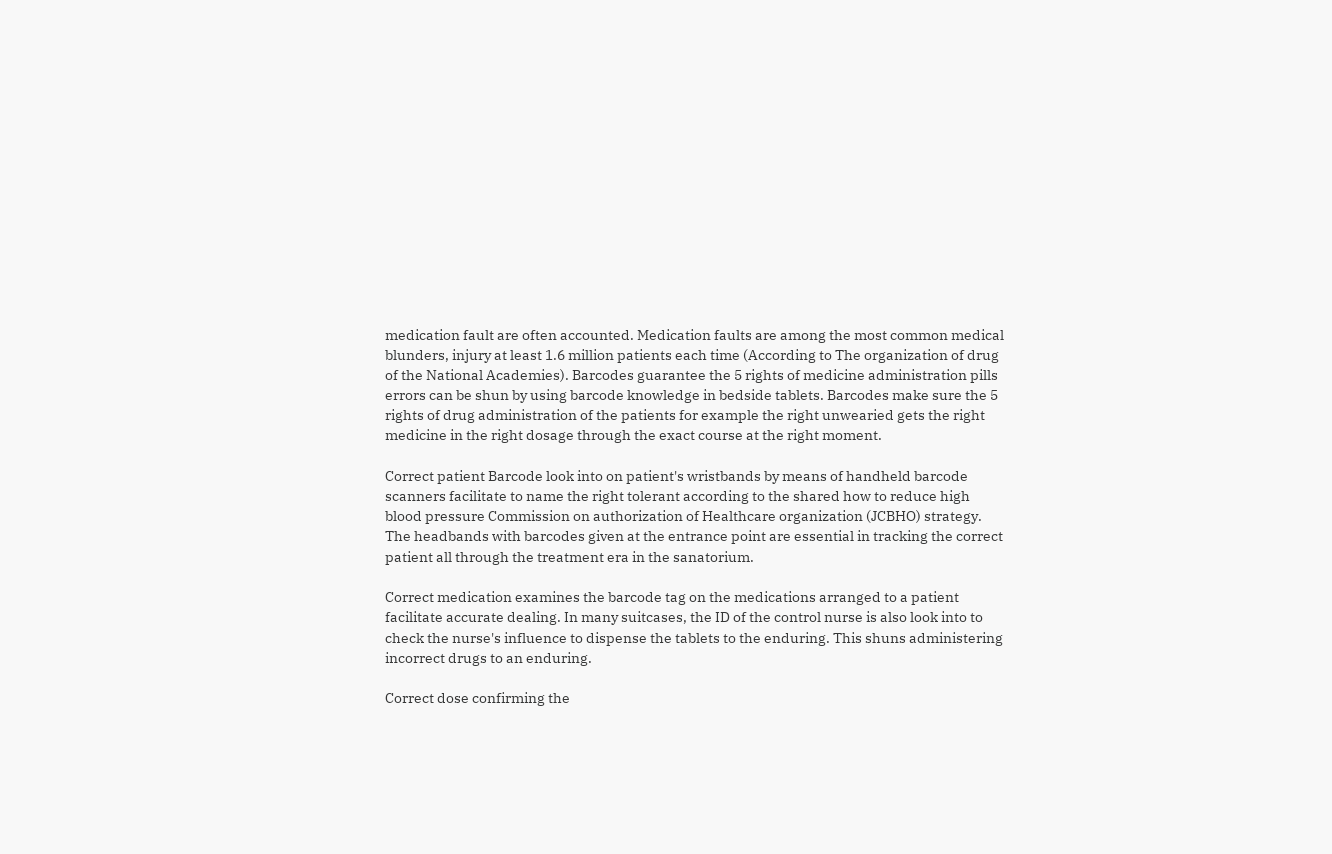medication fault are often accounted. Medication faults are among the most common medical blunders, injury at least 1.6 million patients each time (According to The organization of drug of the National Academies). Barcodes guarantee the 5 rights of medicine administration pills errors can be shun by using barcode knowledge in bedside tablets. Barcodes make sure the 5 rights of drug administration of the patients for example the right unwearied gets the right medicine in the right dosage through the exact course at the right moment.

Correct patient Barcode look into on patient's wristbands by means of handheld barcode scanners facilitate to name the right tolerant according to the shared how to reduce high blood pressure Commission on authorization of Healthcare organization (JCBHO) strategy. The headbands with barcodes given at the entrance point are essential in tracking the correct patient all through the treatment era in the sanatorium.

Correct medication examines the barcode tag on the medications arranged to a patient facilitate accurate dealing. In many suitcases, the ID of the control nurse is also look into to check the nurse's influence to dispense the tablets to the enduring. This shuns administering incorrect drugs to an enduring.

Correct dose confirming the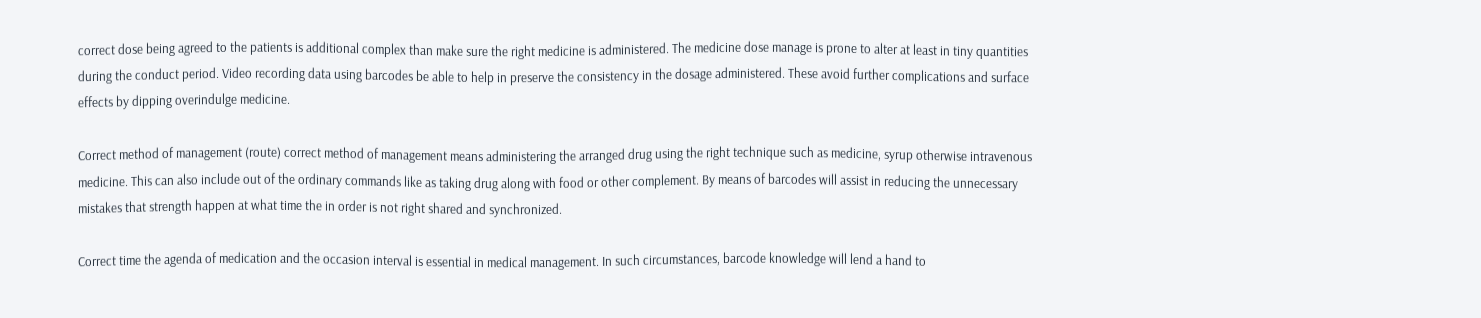correct dose being agreed to the patients is additional complex than make sure the right medicine is administered. The medicine dose manage is prone to alter at least in tiny quantities during the conduct period. Video recording data using barcodes be able to help in preserve the consistency in the dosage administered. These avoid further complications and surface effects by dipping overindulge medicine.

Correct method of management (route) correct method of management means administering the arranged drug using the right technique such as medicine, syrup otherwise intravenous medicine. This can also include out of the ordinary commands like as taking drug along with food or other complement. By means of barcodes will assist in reducing the unnecessary mistakes that strength happen at what time the in order is not right shared and synchronized.

Correct time the agenda of medication and the occasion interval is essential in medical management. In such circumstances, barcode knowledge will lend a hand to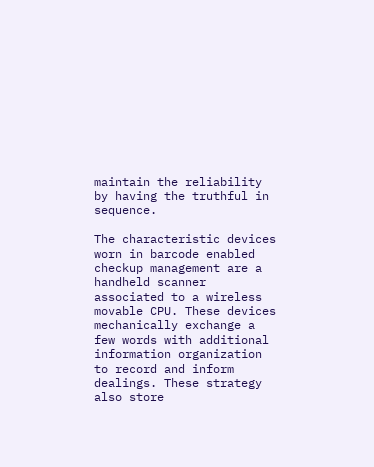maintain the reliability by having the truthful in sequence.

The characteristic devices worn in barcode enabled checkup management are a handheld scanner associated to a wireless movable CPU. These devices mechanically exchange a few words with additional information organization to record and inform dealings. These strategy also store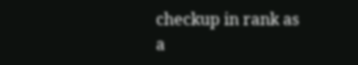checkup in rank as a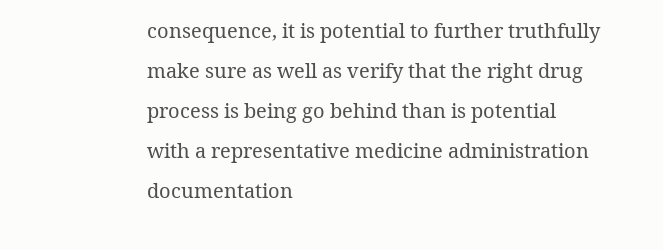consequence, it is potential to further truthfully make sure as well as verify that the right drug process is being go behind than is potential with a representative medicine administration documentation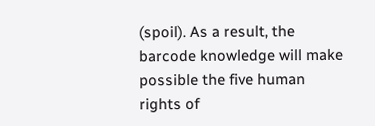(spoil). As a result, the barcode knowledge will make possible the five human rights of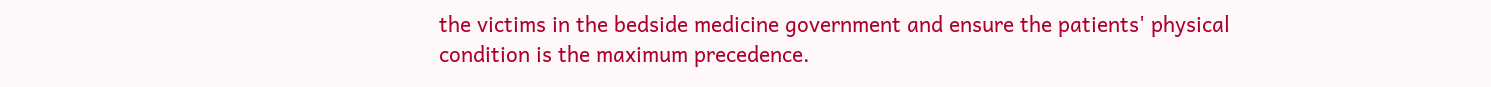the victims in the bedside medicine government and ensure the patients' physical condition is the maximum precedence.